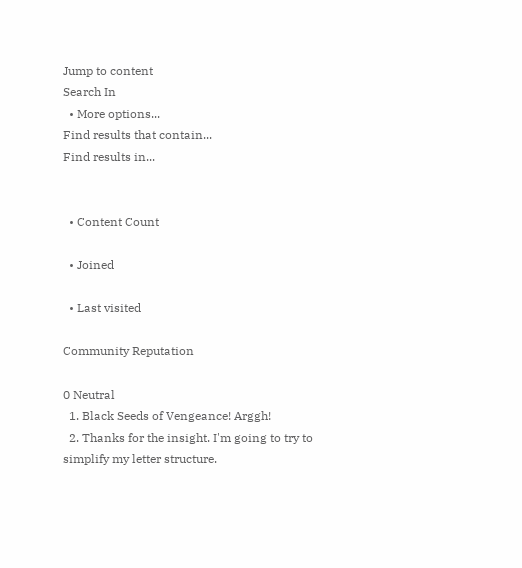Jump to content
Search In
  • More options...
Find results that contain...
Find results in...


  • Content Count

  • Joined

  • Last visited

Community Reputation

0 Neutral
  1. Black Seeds of Vengeance! Arggh!
  2. Thanks for the insight. I'm going to try to simplify my letter structure.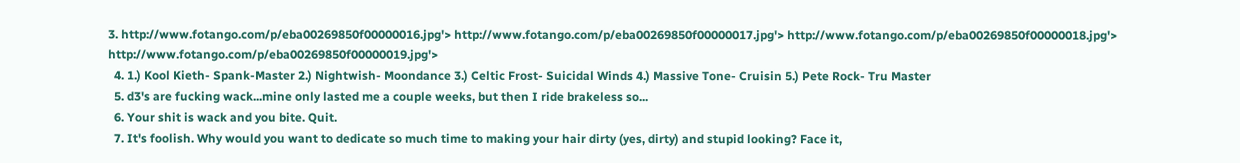3. http://www.fotango.com/p/eba00269850f00000016.jpg'> http://www.fotango.com/p/eba00269850f00000017.jpg'> http://www.fotango.com/p/eba00269850f00000018.jpg'> http://www.fotango.com/p/eba00269850f00000019.jpg'>
  4. 1.) Kool Kieth- Spank-Master 2.) Nightwish- Moondance 3.) Celtic Frost- Suicidal Winds 4.) Massive Tone- Cruisin 5.) Pete Rock- Tru Master
  5. d3's are fucking wack...mine only lasted me a couple weeks, but then I ride brakeless so...
  6. Your shit is wack and you bite. Quit.
  7. It's foolish. Why would you want to dedicate so much time to making your hair dirty (yes, dirty) and stupid looking? Face it,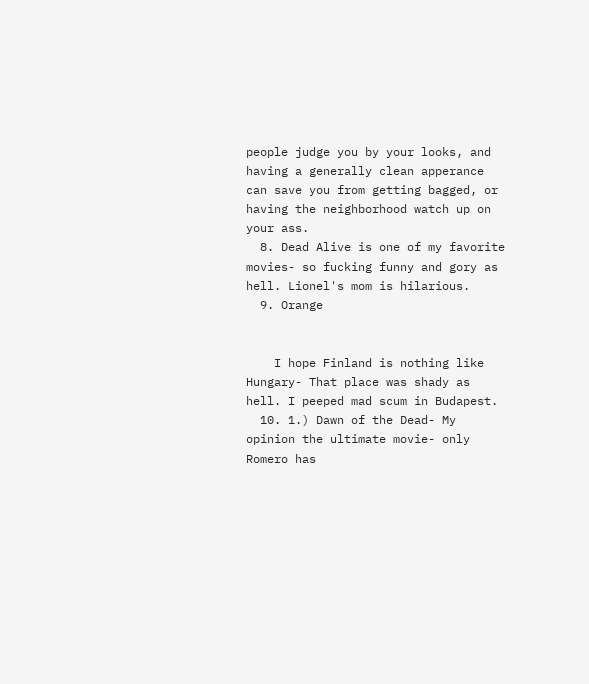people judge you by your looks, and having a generally clean apperance can save you from getting bagged, or having the neighborhood watch up on your ass.
  8. Dead Alive is one of my favorite movies- so fucking funny and gory as hell. Lionel's mom is hilarious.
  9. Orange


    I hope Finland is nothing like Hungary- That place was shady as hell. I peeped mad scum in Budapest.
  10. 1.) Dawn of the Dead- My opinion the ultimate movie- only Romero has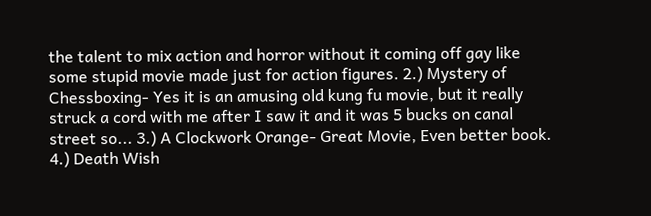the talent to mix action and horror without it coming off gay like some stupid movie made just for action figures. 2.) Mystery of Chessboxing- Yes it is an amusing old kung fu movie, but it really struck a cord with me after I saw it and it was 5 bucks on canal street so... 3.) A Clockwork Orange- Great Movie, Even better book. 4.) Death Wish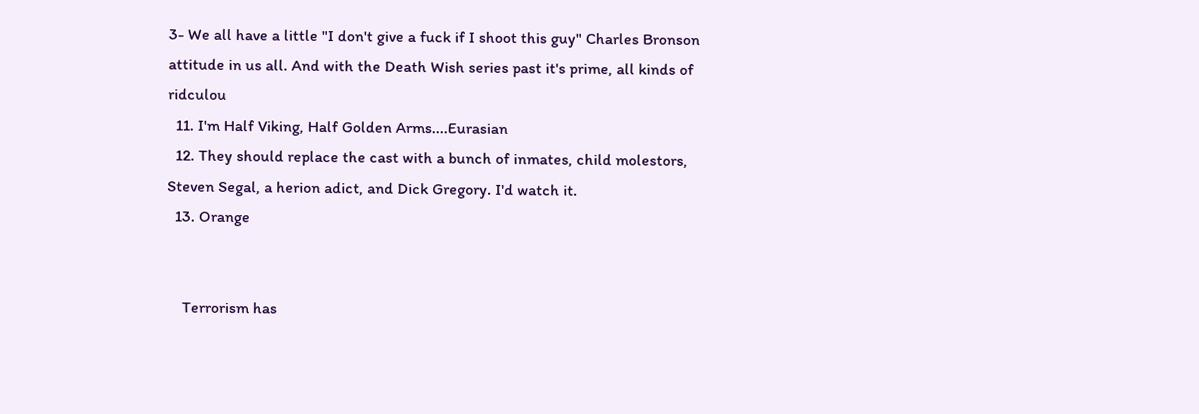3- We all have a little "I don't give a fuck if I shoot this guy" Charles Bronson attitude in us all. And with the Death Wish series past it's prime, all kinds of ridculou
  11. I'm Half Viking, Half Golden Arms....Eurasian
  12. They should replace the cast with a bunch of inmates, child molestors, Steven Segal, a herion adict, and Dick Gregory. I'd watch it.
  13. Orange


    Terrorism has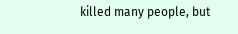killed many people, but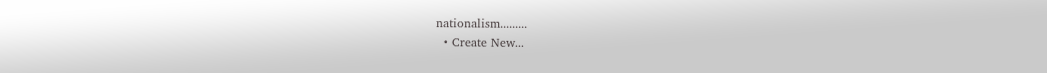nationalism.........
  • Create New...